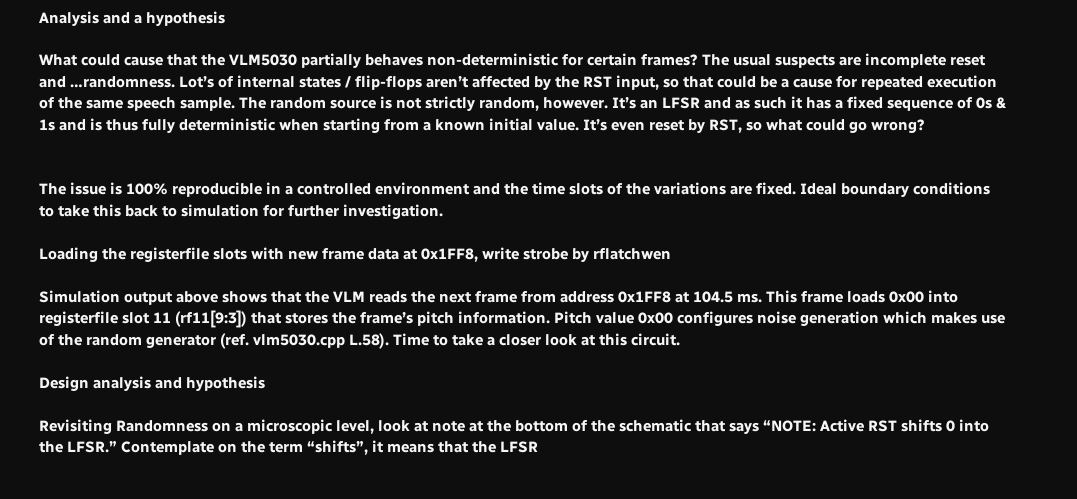Analysis and a hypothesis

What could cause that the VLM5030 partially behaves non-deterministic for certain frames? The usual suspects are incomplete reset and …randomness. Lot’s of internal states / flip-flops aren’t affected by the RST input, so that could be a cause for repeated execution of the same speech sample. The random source is not strictly random, however. It’s an LFSR and as such it has a fixed sequence of 0s & 1s and is thus fully deterministic when starting from a known initial value. It’s even reset by RST, so what could go wrong?


The issue is 100% reproducible in a controlled environment and the time slots of the variations are fixed. Ideal boundary conditions to take this back to simulation for further investigation.

Loading the registerfile slots with new frame data at 0x1FF8, write strobe by rflatchwen

Simulation output above shows that the VLM reads the next frame from address 0x1FF8 at 104.5 ms. This frame loads 0x00 into registerfile slot 11 (rf11[9:3]) that stores the frame’s pitch information. Pitch value 0x00 configures noise generation which makes use of the random generator (ref. vlm5030.cpp L.58). Time to take a closer look at this circuit.

Design analysis and hypothesis

Revisiting Randomness on a microscopic level, look at note at the bottom of the schematic that says “NOTE: Active RST shifts 0 into the LFSR.” Contemplate on the term “shifts”, it means that the LFSR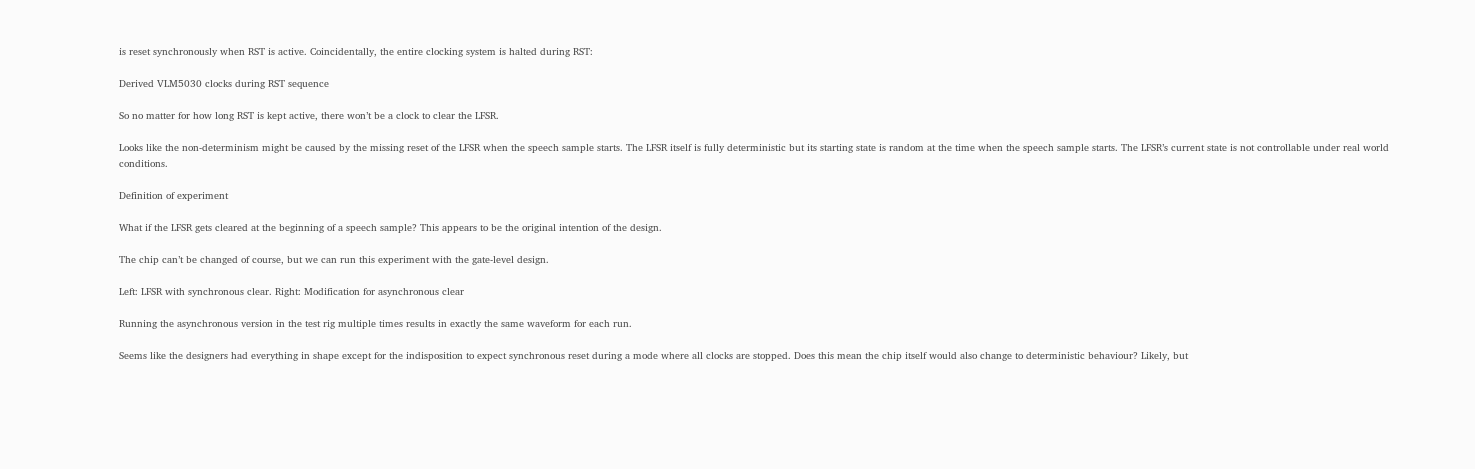is reset synchronously when RST is active. Coincidentally, the entire clocking system is halted during RST:

Derived VLM5030 clocks during RST sequence

So no matter for how long RST is kept active, there won’t be a clock to clear the LFSR.

Looks like the non-determinism might be caused by the missing reset of the LFSR when the speech sample starts. The LFSR itself is fully deterministic but its starting state is random at the time when the speech sample starts. The LFSR’s current state is not controllable under real world conditions.

Definition of experiment

What if the LFSR gets cleared at the beginning of a speech sample? This appears to be the original intention of the design.

The chip can’t be changed of course, but we can run this experiment with the gate-level design.

Left: LFSR with synchronous clear. Right: Modification for asynchronous clear

Running the asynchronous version in the test rig multiple times results in exactly the same waveform for each run.

Seems like the designers had everything in shape except for the indisposition to expect synchronous reset during a mode where all clocks are stopped. Does this mean the chip itself would also change to deterministic behaviour? Likely, but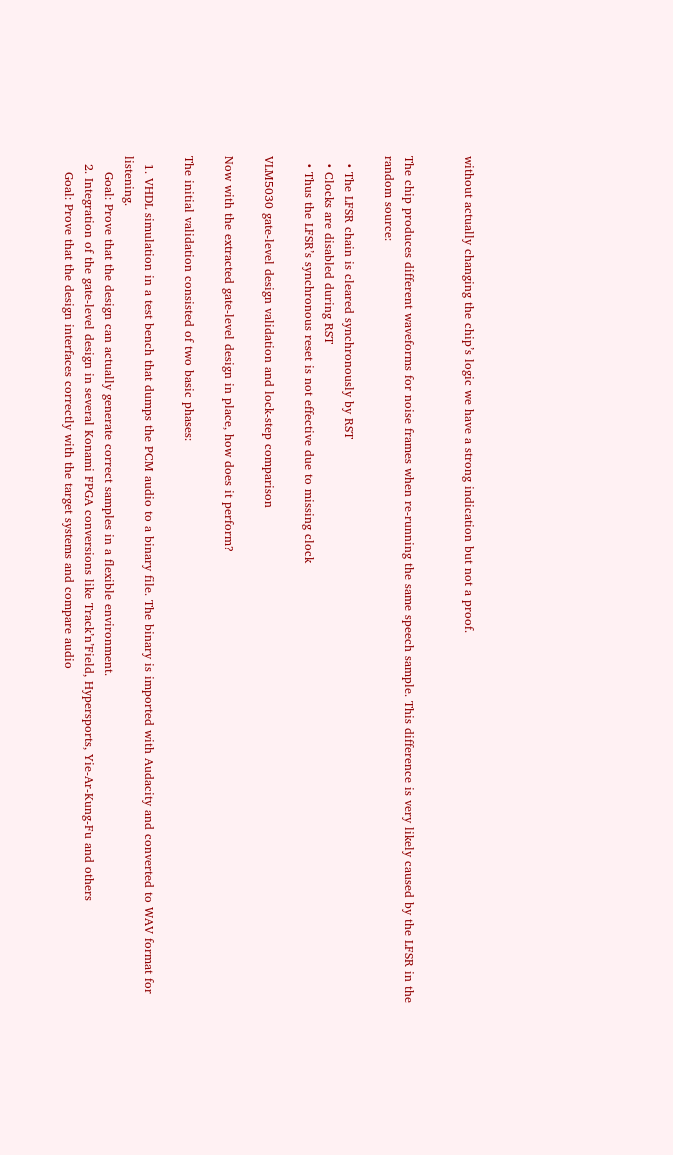without actually changing the chip’s logic we have a strong indication but not a proof.


The chip produces different waveforms for noise frames when re-running the same speech sample. This difference is very likely caused by the LFSR in the random source:

  • The LFSR chain is cleared synchronously by RST
  • Clocks are disabled during RST
  • Thus the LFSR’s synchronous reset is not effective due to missing clock

VLM5030 gate-level design validation and lock-step comparison

Now with the extracted gate-level design in place, how does it perform?

The initial validation consisted of two basic phases:

  1. VHDL simulation in a test bench that dumps the PCM audio to a binary file. The binary is imported with Audacity and converted to WAV format for listening.
    Goal: Prove that the design can actually generate correct samples in a flexible environment.
  2. Integration of the gate-level design in several Konami FPGA conversions like Track’n’Field, Hypersports, Yie-Ar-Kung-Fu and others
    Goal: Prove that the design interfaces correctly with the target systems and compare audio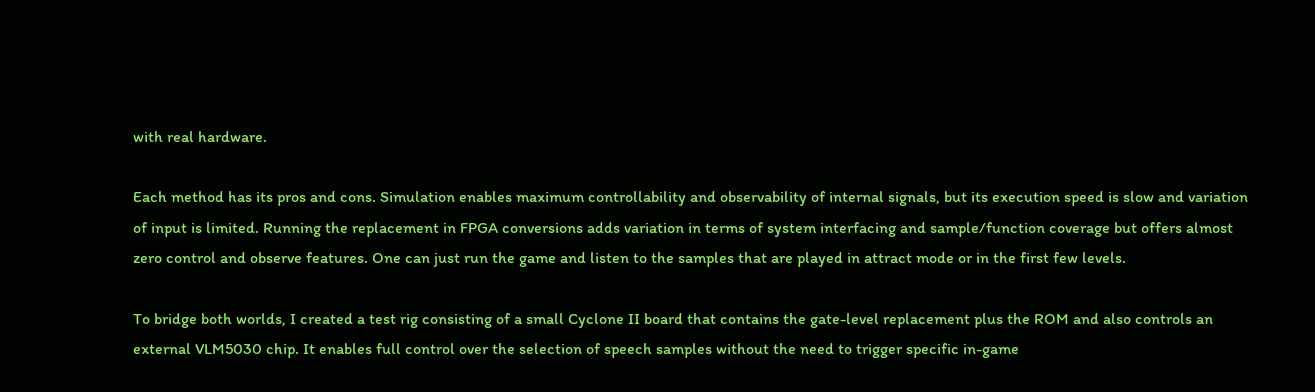with real hardware.

Each method has its pros and cons. Simulation enables maximum controllability and observability of internal signals, but its execution speed is slow and variation of input is limited. Running the replacement in FPGA conversions adds variation in terms of system interfacing and sample/function coverage but offers almost zero control and observe features. One can just run the game and listen to the samples that are played in attract mode or in the first few levels.

To bridge both worlds, I created a test rig consisting of a small Cyclone II board that contains the gate-level replacement plus the ROM and also controls an external VLM5030 chip. It enables full control over the selection of speech samples without the need to trigger specific in-game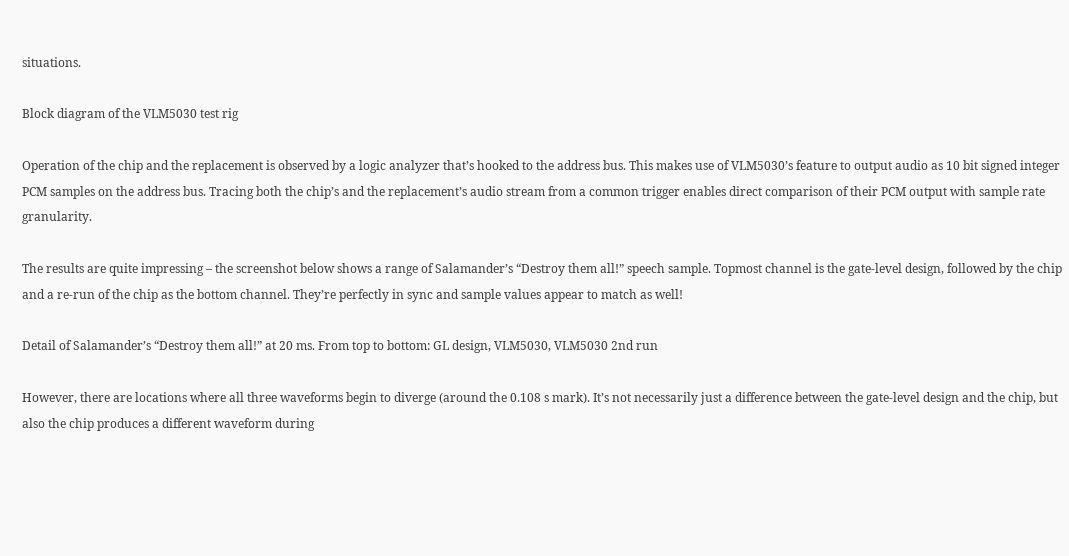situations.

Block diagram of the VLM5030 test rig

Operation of the chip and the replacement is observed by a logic analyzer that’s hooked to the address bus. This makes use of VLM5030’s feature to output audio as 10 bit signed integer PCM samples on the address bus. Tracing both the chip’s and the replacement’s audio stream from a common trigger enables direct comparison of their PCM output with sample rate granularity.

The results are quite impressing – the screenshot below shows a range of Salamander’s “Destroy them all!” speech sample. Topmost channel is the gate-level design, followed by the chip and a re-run of the chip as the bottom channel. They’re perfectly in sync and sample values appear to match as well!

Detail of Salamander’s “Destroy them all!” at 20 ms. From top to bottom: GL design, VLM5030, VLM5030 2nd run

However, there are locations where all three waveforms begin to diverge (around the 0.108 s mark). It’s not necessarily just a difference between the gate-level design and the chip, but also the chip produces a different waveform during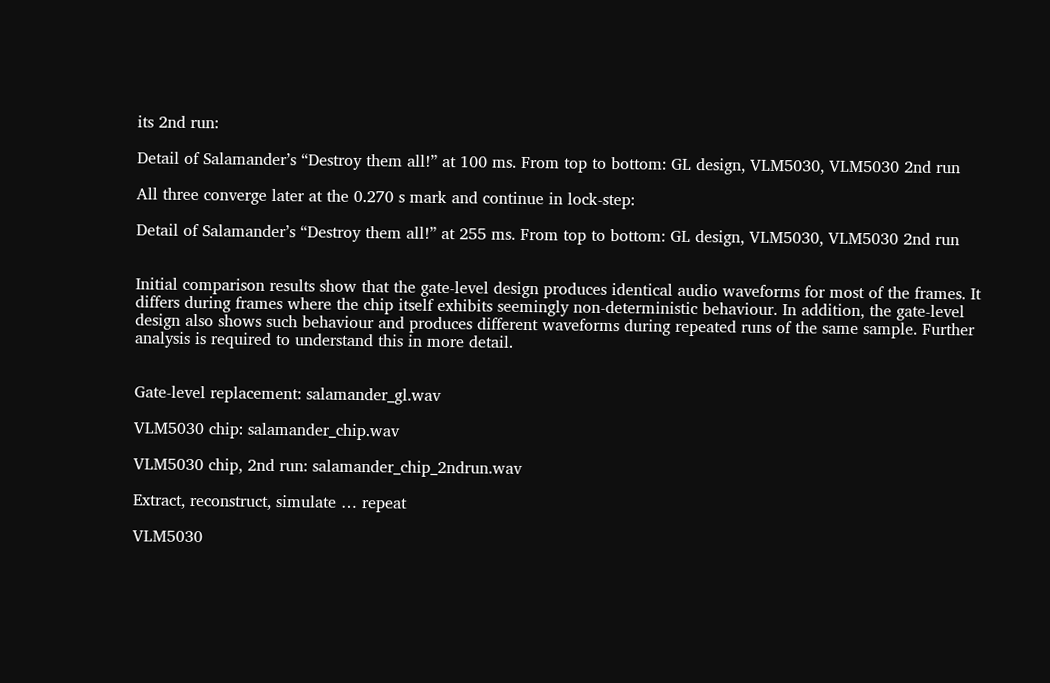its 2nd run:

Detail of Salamander’s “Destroy them all!” at 100 ms. From top to bottom: GL design, VLM5030, VLM5030 2nd run

All three converge later at the 0.270 s mark and continue in lock-step:

Detail of Salamander’s “Destroy them all!” at 255 ms. From top to bottom: GL design, VLM5030, VLM5030 2nd run


Initial comparison results show that the gate-level design produces identical audio waveforms for most of the frames. It differs during frames where the chip itself exhibits seemingly non-deterministic behaviour. In addition, the gate-level design also shows such behaviour and produces different waveforms during repeated runs of the same sample. Further analysis is required to understand this in more detail.


Gate-level replacement: salamander_gl.wav

VLM5030 chip: salamander_chip.wav

VLM5030 chip, 2nd run: salamander_chip_2ndrun.wav

Extract, reconstruct, simulate … repeat

VLM5030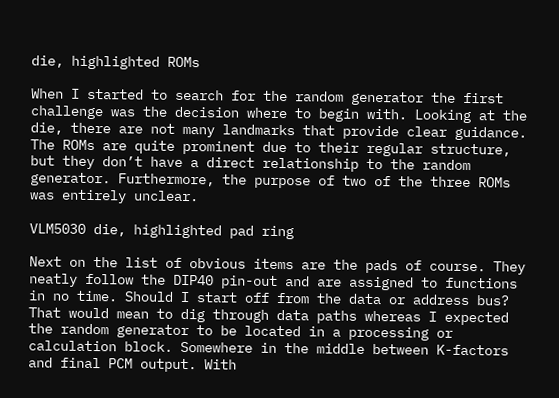die, highlighted ROMs

When I started to search for the random generator the first challenge was the decision where to begin with. Looking at the die, there are not many landmarks that provide clear guidance. The ROMs are quite prominent due to their regular structure, but they don’t have a direct relationship to the random generator. Furthermore, the purpose of two of the three ROMs was entirely unclear.

VLM5030 die, highlighted pad ring

Next on the list of obvious items are the pads of course. They neatly follow the DIP40 pin-out and are assigned to functions in no time. Should I start off from the data or address bus? That would mean to dig through data paths whereas I expected the random generator to be located in a processing or calculation block. Somewhere in the middle between K-factors and final PCM output. With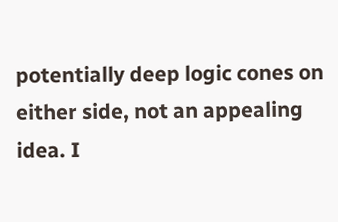potentially deep logic cones on either side, not an appealing idea. I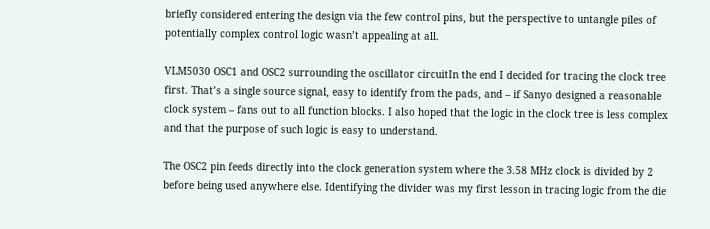briefly considered entering the design via the few control pins, but the perspective to untangle piles of potentially complex control logic wasn’t appealing at all.

VLM5030 OSC1 and OSC2 surrounding the oscillator circuitIn the end I decided for tracing the clock tree first. That’s a single source signal, easy to identify from the pads, and – if Sanyo designed a reasonable clock system – fans out to all function blocks. I also hoped that the logic in the clock tree is less complex and that the purpose of such logic is easy to understand.

The OSC2 pin feeds directly into the clock generation system where the 3.58 MHz clock is divided by 2 before being used anywhere else. Identifying the divider was my first lesson in tracing logic from the die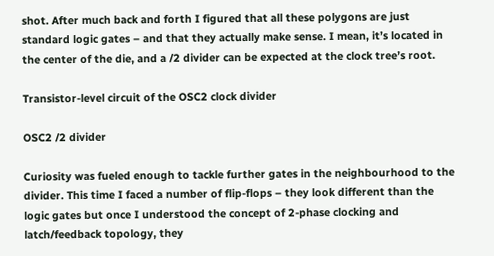shot. After much back and forth I figured that all these polygons are just standard logic gates – and that they actually make sense. I mean, it’s located in the center of the die, and a /2 divider can be expected at the clock tree’s root.

Transistor-level circuit of the OSC2 clock divider

OSC2 /2 divider

Curiosity was fueled enough to tackle further gates in the neighbourhood to the divider. This time I faced a number of flip-flops – they look different than the logic gates but once I understood the concept of 2-phase clocking and latch/feedback topology, they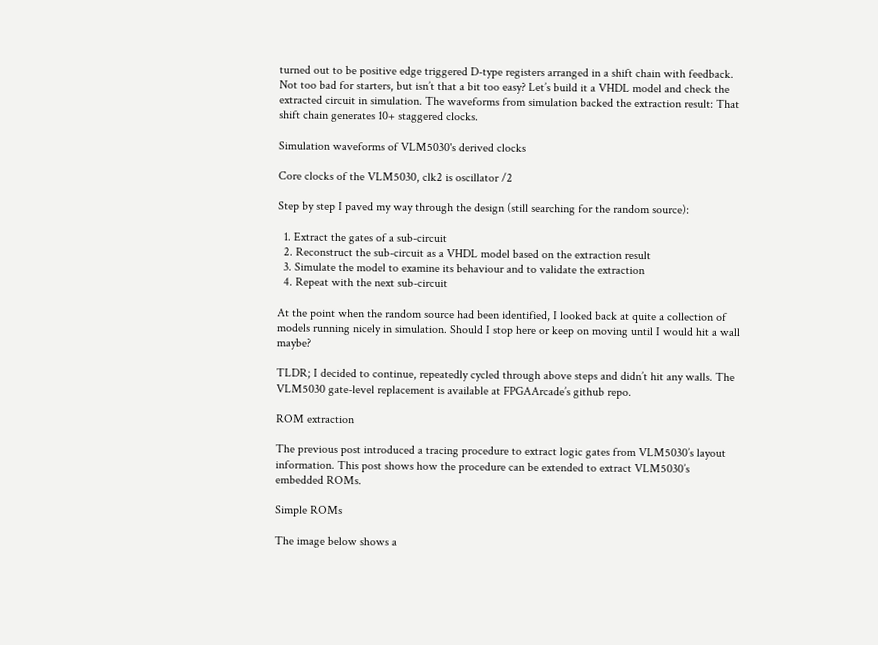turned out to be positive edge triggered D-type registers arranged in a shift chain with feedback. Not too bad for starters, but isn’t that a bit too easy? Let’s build it a VHDL model and check the extracted circuit in simulation. The waveforms from simulation backed the extraction result: That shift chain generates 10+ staggered clocks.

Simulation waveforms of VLM5030's derived clocks

Core clocks of the VLM5030, clk2 is oscillator /2

Step by step I paved my way through the design (still searching for the random source):

  1. Extract the gates of a sub-circuit
  2. Reconstruct the sub-circuit as a VHDL model based on the extraction result
  3. Simulate the model to examine its behaviour and to validate the extraction
  4. Repeat with the next sub-circuit

At the point when the random source had been identified, I looked back at quite a collection of models running nicely in simulation. Should I stop here or keep on moving until I would hit a wall maybe?

TLDR; I decided to continue, repeatedly cycled through above steps and didn’t hit any walls. The VLM5030 gate-level replacement is available at FPGAArcade’s github repo.

ROM extraction

The previous post introduced a tracing procedure to extract logic gates from VLM5030’s layout information. This post shows how the procedure can be extended to extract VLM5030’s embedded ROMs.

Simple ROMs

The image below shows a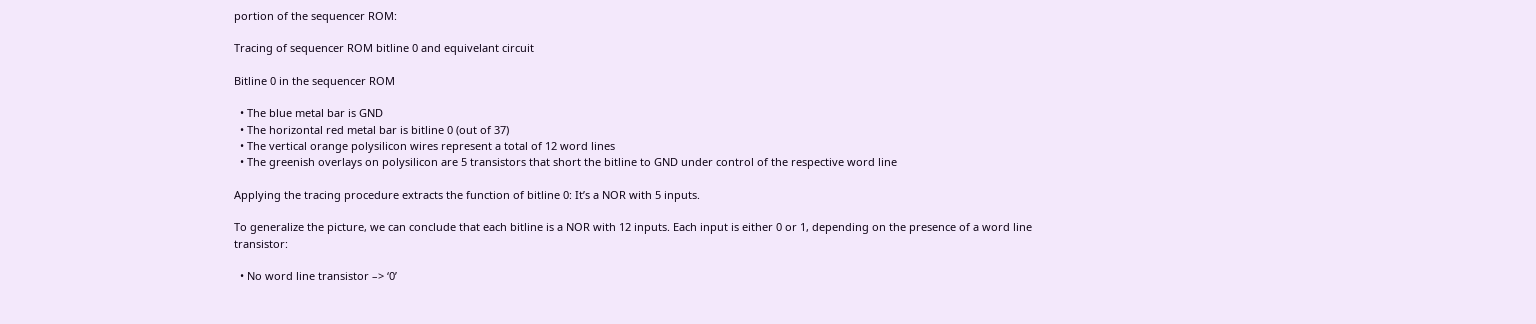portion of the sequencer ROM:

Tracing of sequencer ROM bitline 0 and equivelant circuit

Bitline 0 in the sequencer ROM

  • The blue metal bar is GND
  • The horizontal red metal bar is bitline 0 (out of 37)
  • The vertical orange polysilicon wires represent a total of 12 word lines
  • The greenish overlays on polysilicon are 5 transistors that short the bitline to GND under control of the respective word line

Applying the tracing procedure extracts the function of bitline 0: It’s a NOR with 5 inputs.

To generalize the picture, we can conclude that each bitline is a NOR with 12 inputs. Each input is either 0 or 1, depending on the presence of a word line transistor:

  • No word line transistor –> ‘0’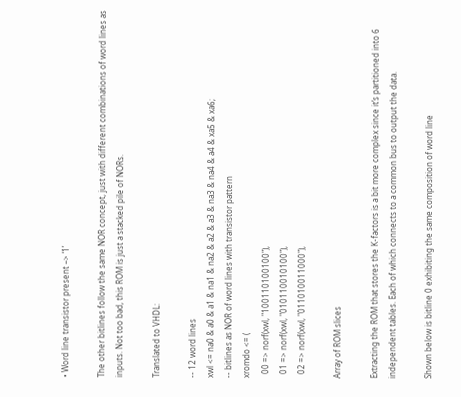• Word line transistor present –> ‘1’

The other bitlines follow the same NOR concept, just with different combinations of word lines as inputs. Not too bad, this ROM is just a stacked pile of NORs.

Translated to VHDL:

-- 12 word lines
xwl <= na0 & a0 & a1 & na1 & na2 & a2 & a3 & na3 & na4 & a4 & xa5 & xa6;
-- bitlines as NOR of word lines with transistor pattern
xromdo <= (
  00 => norf(xwl, "100110100100"),
  01 => norf(xwl, "010110010100"),
  02 => norf(xwl, "011010011000"),

Array of ROM slices

Extracting the ROM that stores the K-factors is a bit more complex since it’s partitioned into 6 independent tables. Each of which connects to a common bus to output the data.

Shown below is bitline 0 exhibiting the same composition of word line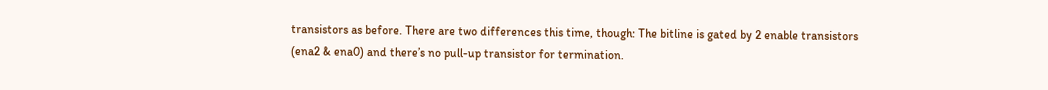transistors as before. There are two differences this time, though: The bitline is gated by 2 enable transistors (ena2 & ena0) and there’s no pull-up transistor for termination.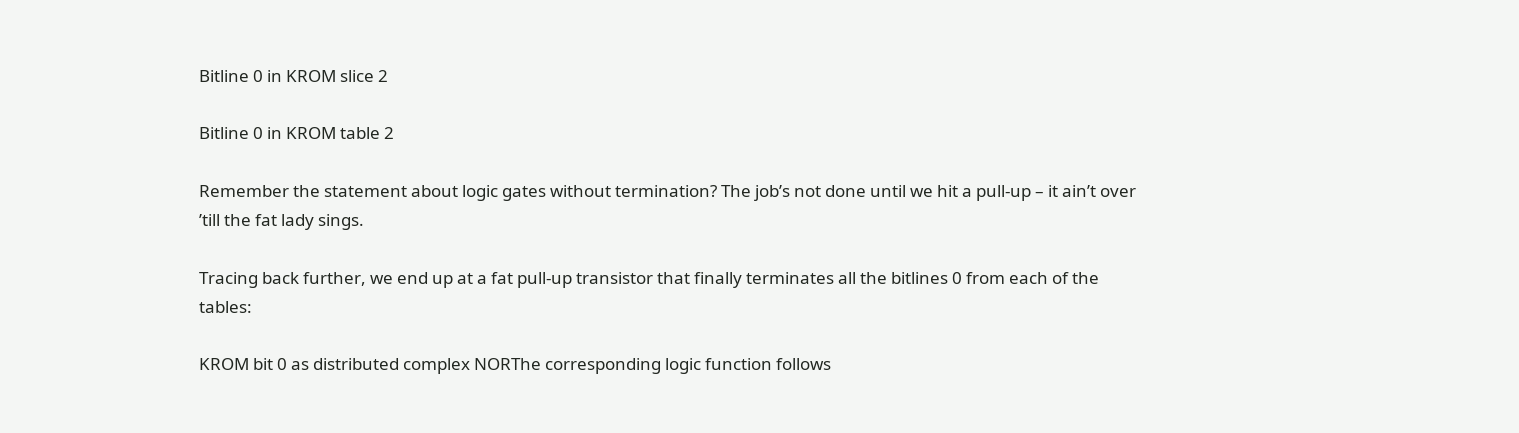Bitline 0 in KROM slice 2

Bitline 0 in KROM table 2

Remember the statement about logic gates without termination? The job’s not done until we hit a pull-up – it ain’t over ’till the fat lady sings.

Tracing back further, we end up at a fat pull-up transistor that finally terminates all the bitlines 0 from each of the tables:

KROM bit 0 as distributed complex NORThe corresponding logic function follows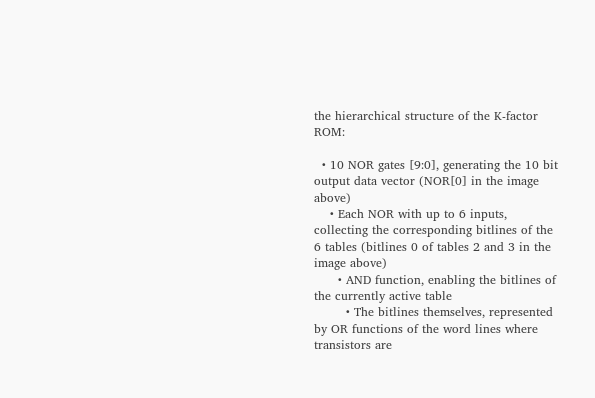the hierarchical structure of the K-factor ROM:

  • 10 NOR gates [9:0], generating the 10 bit output data vector (NOR[0] in the image above)
    • Each NOR with up to 6 inputs, collecting the corresponding bitlines of the 6 tables (bitlines 0 of tables 2 and 3 in the image above)
      • AND function, enabling the bitlines of the currently active table
        • The bitlines themselves, represented by OR functions of the word lines where transistors are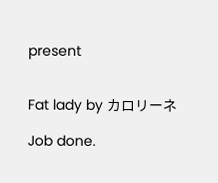present


Fat lady by カロリーネ

Job done.